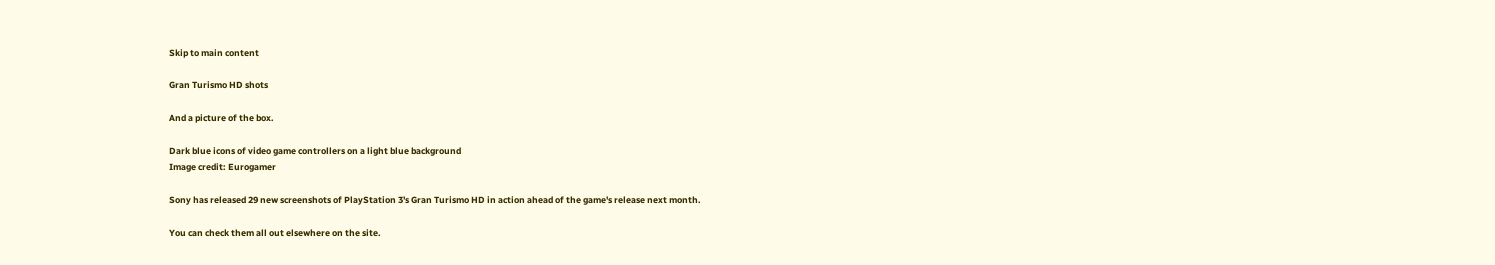Skip to main content

Gran Turismo HD shots

And a picture of the box.

Dark blue icons of video game controllers on a light blue background
Image credit: Eurogamer

Sony has released 29 new screenshots of PlayStation 3's Gran Turismo HD in action ahead of the game's release next month.

You can check them all out elsewhere on the site.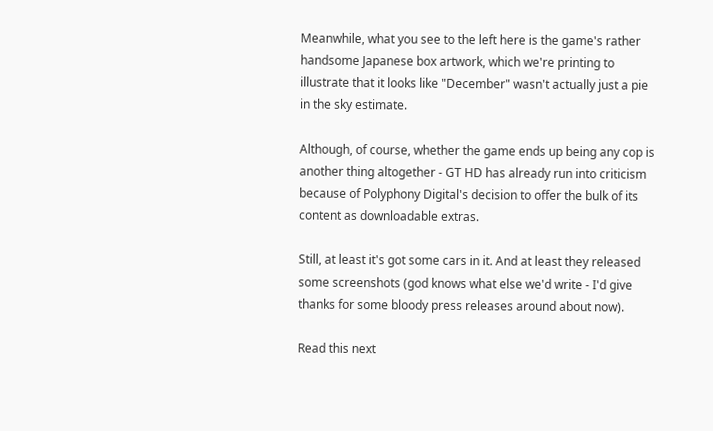Meanwhile, what you see to the left here is the game's rather handsome Japanese box artwork, which we're printing to illustrate that it looks like "December" wasn't actually just a pie in the sky estimate.

Although, of course, whether the game ends up being any cop is another thing altogether - GT HD has already run into criticism because of Polyphony Digital's decision to offer the bulk of its content as downloadable extras.

Still, at least it's got some cars in it. And at least they released some screenshots (god knows what else we'd write - I'd give thanks for some bloody press releases around about now).

Read this next